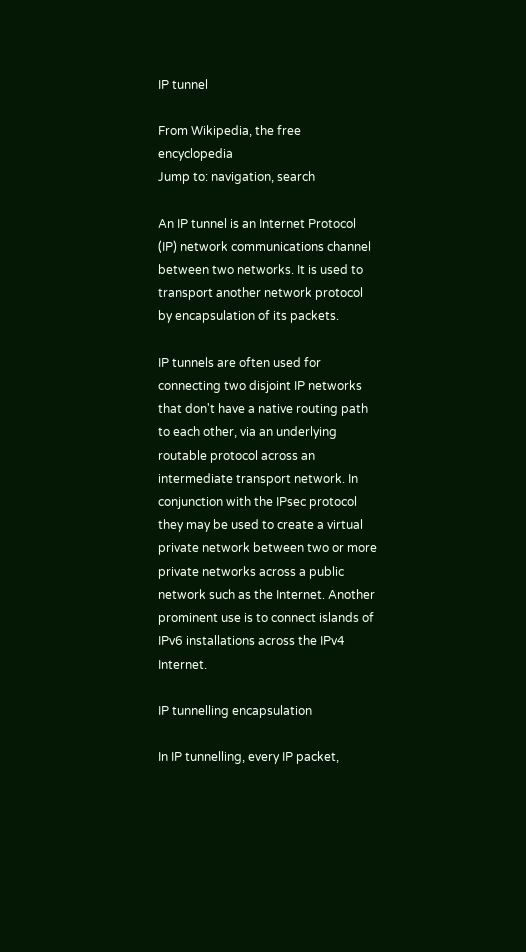IP tunnel

From Wikipedia, the free encyclopedia
Jump to: navigation, search

An IP tunnel is an Internet Protocol (IP) network communications channel between two networks. It is used to transport another network protocol by encapsulation of its packets.

IP tunnels are often used for connecting two disjoint IP networks that don't have a native routing path to each other, via an underlying routable protocol across an intermediate transport network. In conjunction with the IPsec protocol they may be used to create a virtual private network between two or more private networks across a public network such as the Internet. Another prominent use is to connect islands of IPv6 installations across the IPv4 Internet.

IP tunnelling encapsulation

In IP tunnelling, every IP packet,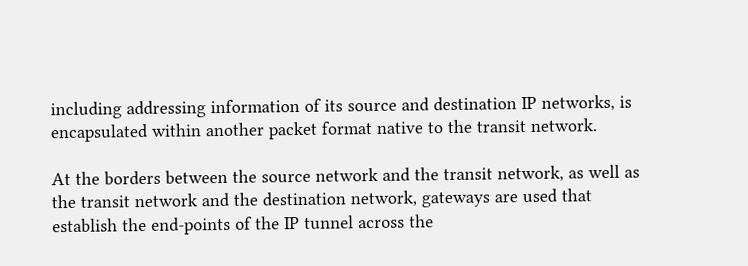including addressing information of its source and destination IP networks, is encapsulated within another packet format native to the transit network.

At the borders between the source network and the transit network, as well as the transit network and the destination network, gateways are used that establish the end-points of the IP tunnel across the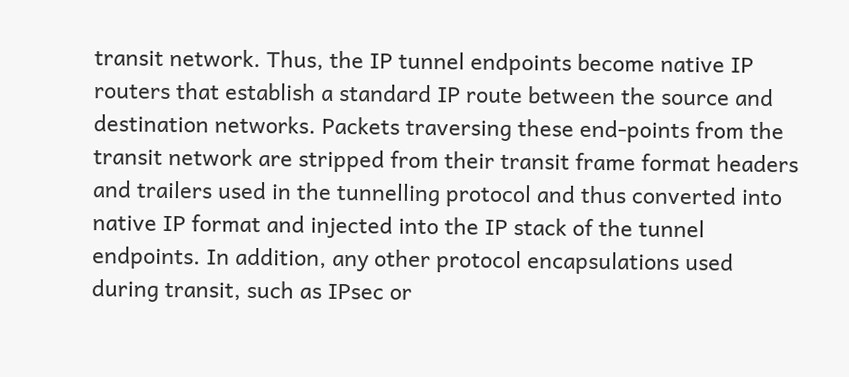transit network. Thus, the IP tunnel endpoints become native IP routers that establish a standard IP route between the source and destination networks. Packets traversing these end-points from the transit network are stripped from their transit frame format headers and trailers used in the tunnelling protocol and thus converted into native IP format and injected into the IP stack of the tunnel endpoints. In addition, any other protocol encapsulations used during transit, such as IPsec or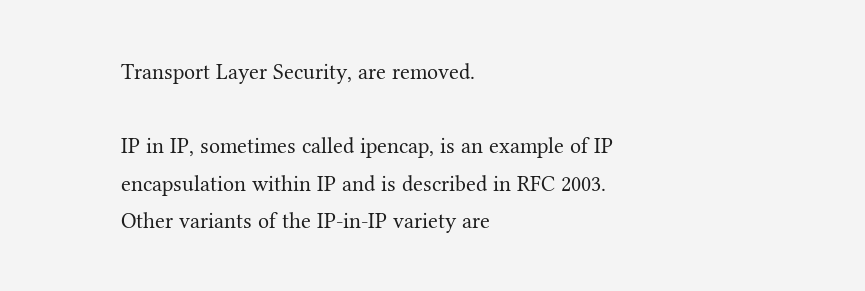Transport Layer Security, are removed.

IP in IP, sometimes called ipencap, is an example of IP encapsulation within IP and is described in RFC 2003. Other variants of the IP-in-IP variety are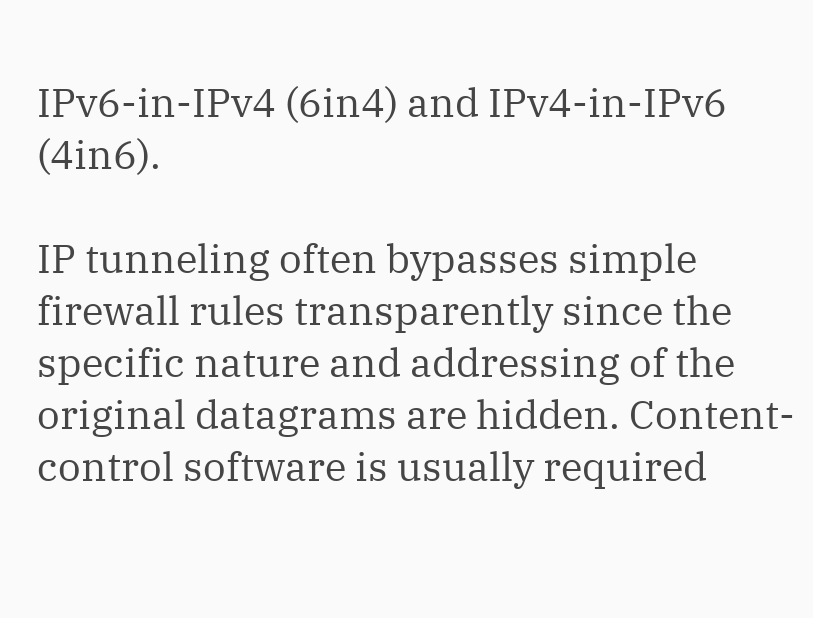IPv6-in-IPv4 (6in4) and IPv4-in-IPv6 (4in6).

IP tunneling often bypasses simple firewall rules transparently since the specific nature and addressing of the original datagrams are hidden. Content-control software is usually required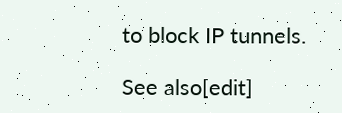to block IP tunnels.

See also[edit]